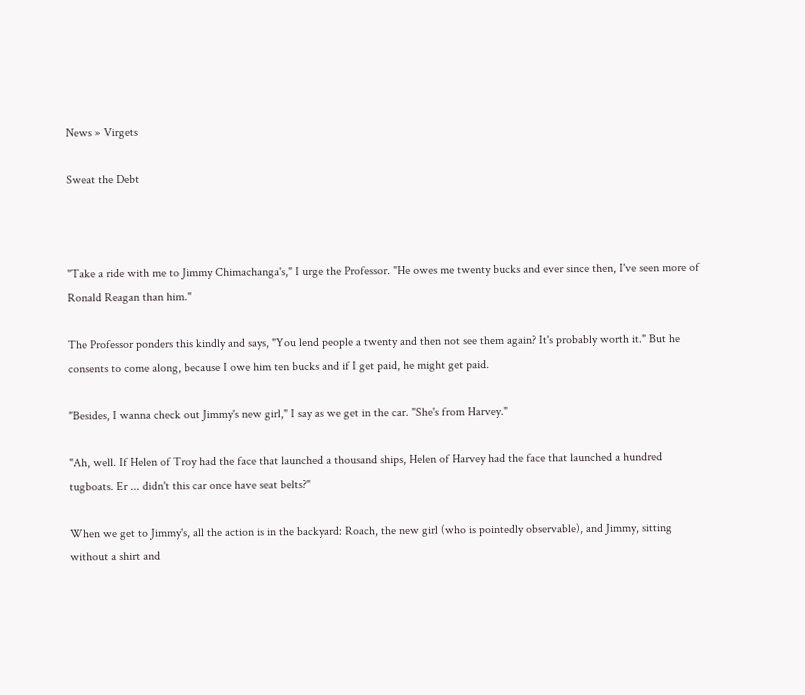News » Virgets

Sweat the Debt



"Take a ride with me to Jimmy Chimachanga's," I urge the Professor. "He owes me twenty bucks and ever since then, I've seen more of Ronald Reagan than him."

The Professor ponders this kindly and says, "You lend people a twenty and then not see them again? It's probably worth it." But he consents to come along, because I owe him ten bucks and if I get paid, he might get paid.

"Besides, I wanna check out Jimmy's new girl," I say as we get in the car. "She's from Harvey."

"Ah, well. If Helen of Troy had the face that launched a thousand ships, Helen of Harvey had the face that launched a hundred tugboats. Er ... didn't this car once have seat belts?"

When we get to Jimmy's, all the action is in the backyard: Roach, the new girl (who is pointedly observable), and Jimmy, sitting without a shirt and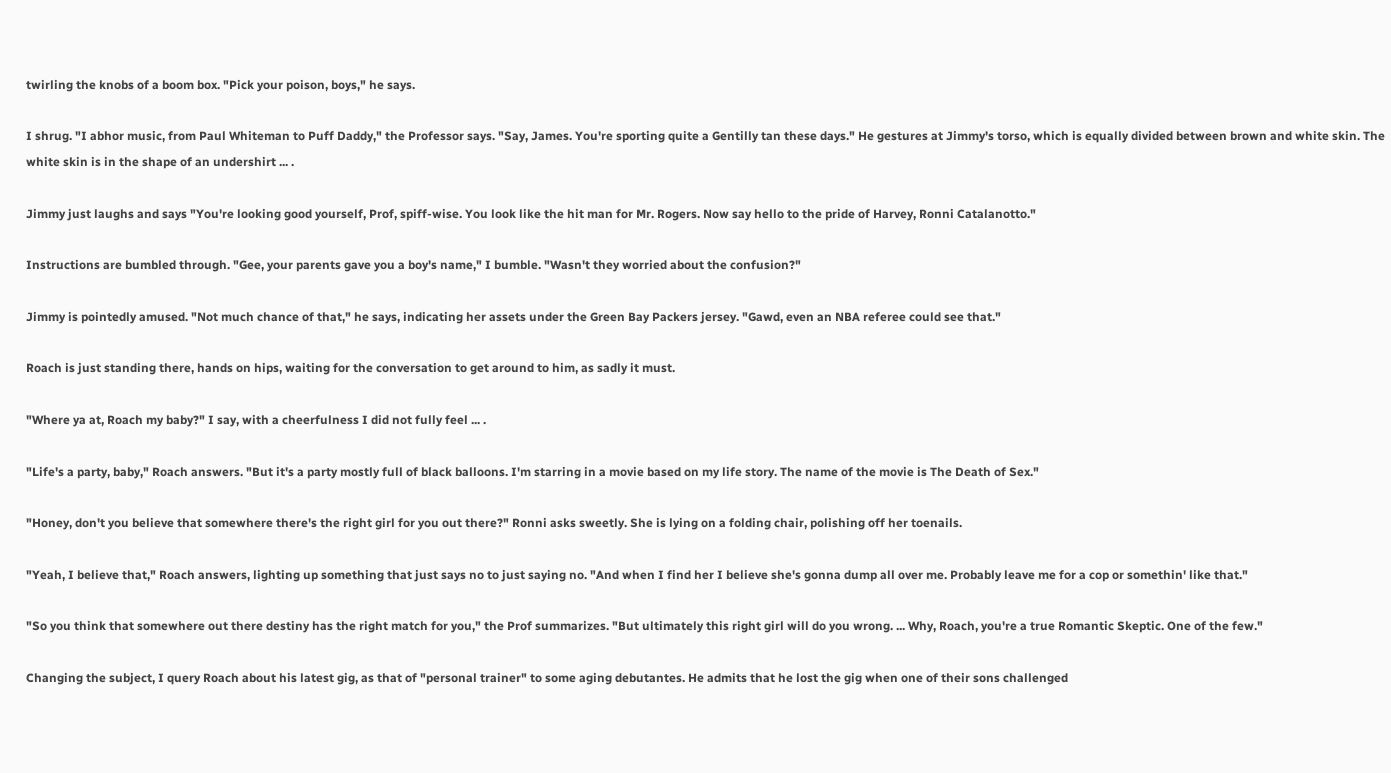twirling the knobs of a boom box. "Pick your poison, boys," he says.

I shrug. "I abhor music, from Paul Whiteman to Puff Daddy," the Professor says. "Say, James. You're sporting quite a Gentilly tan these days." He gestures at Jimmy's torso, which is equally divided between brown and white skin. The white skin is in the shape of an undershirt ... .

Jimmy just laughs and says "You're looking good yourself, Prof, spiff-wise. You look like the hit man for Mr. Rogers. Now say hello to the pride of Harvey, Ronni Catalanotto."

Instructions are bumbled through. "Gee, your parents gave you a boy's name," I bumble. "Wasn't they worried about the confusion?"

Jimmy is pointedly amused. "Not much chance of that," he says, indicating her assets under the Green Bay Packers jersey. "Gawd, even an NBA referee could see that."

Roach is just standing there, hands on hips, waiting for the conversation to get around to him, as sadly it must.

"Where ya at, Roach my baby?" I say, with a cheerfulness I did not fully feel ... .

"Life's a party, baby," Roach answers. "But it's a party mostly full of black balloons. I'm starring in a movie based on my life story. The name of the movie is The Death of Sex."

"Honey, don't you believe that somewhere there's the right girl for you out there?" Ronni asks sweetly. She is lying on a folding chair, polishing off her toenails.

"Yeah, I believe that," Roach answers, lighting up something that just says no to just saying no. "And when I find her I believe she's gonna dump all over me. Probably leave me for a cop or somethin' like that."

"So you think that somewhere out there destiny has the right match for you," the Prof summarizes. "But ultimately this right girl will do you wrong. ... Why, Roach, you're a true Romantic Skeptic. One of the few."

Changing the subject, I query Roach about his latest gig, as that of "personal trainer" to some aging debutantes. He admits that he lost the gig when one of their sons challenged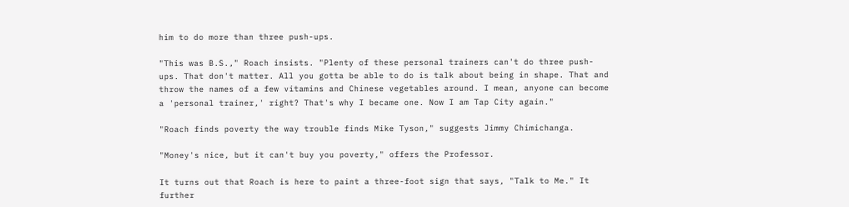him to do more than three push-ups.

"This was B.S.," Roach insists. "Plenty of these personal trainers can't do three push-ups. That don't matter. All you gotta be able to do is talk about being in shape. That and throw the names of a few vitamins and Chinese vegetables around. I mean, anyone can become a 'personal trainer,' right? That's why I became one. Now I am Tap City again."

"Roach finds poverty the way trouble finds Mike Tyson," suggests Jimmy Chimichanga.

"Money's nice, but it can't buy you poverty," offers the Professor.

It turns out that Roach is here to paint a three-foot sign that says, "Talk to Me." It further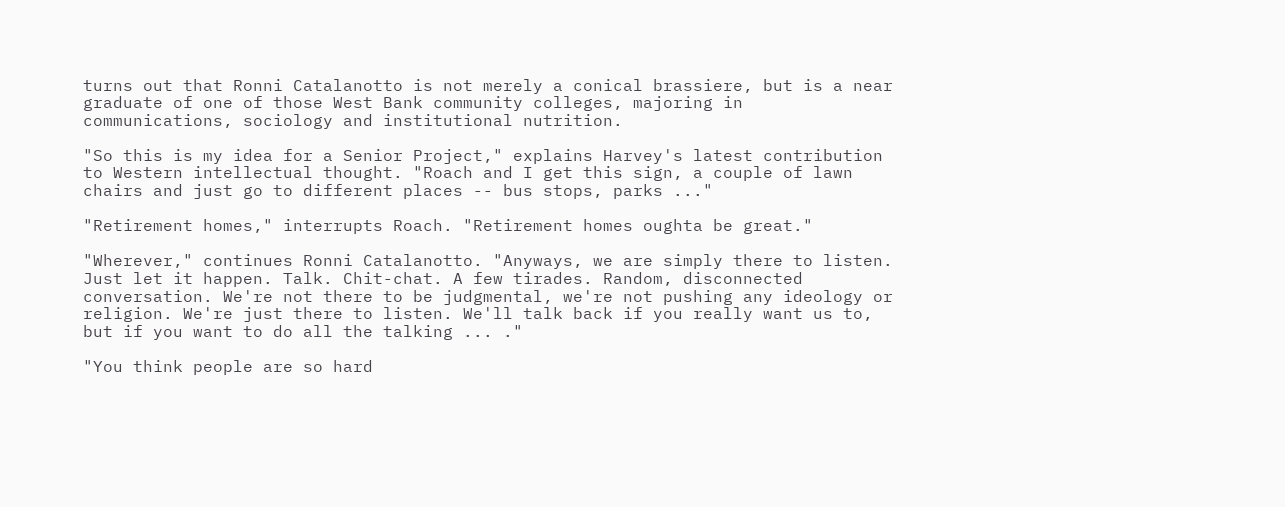turns out that Ronni Catalanotto is not merely a conical brassiere, but is a near graduate of one of those West Bank community colleges, majoring in communications, sociology and institutional nutrition.

"So this is my idea for a Senior Project," explains Harvey's latest contribution to Western intellectual thought. "Roach and I get this sign, a couple of lawn chairs and just go to different places -- bus stops, parks ..."

"Retirement homes," interrupts Roach. "Retirement homes oughta be great."

"Wherever," continues Ronni Catalanotto. "Anyways, we are simply there to listen. Just let it happen. Talk. Chit-chat. A few tirades. Random, disconnected conversation. We're not there to be judgmental, we're not pushing any ideology or religion. We're just there to listen. We'll talk back if you really want us to, but if you want to do all the talking ... ."

"You think people are so hard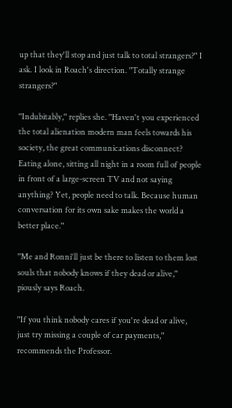up that they'll stop and just talk to total strangers?" I ask. I look in Roach's direction. "Totally strange strangers?"

"Indubitably," replies she. "Haven't you experienced the total alienation modern man feels towards his society, the great communications disconnect? Eating alone, sitting all night in a room full of people in front of a large-screen TV and not saying anything? Yet, people need to talk. Because human conversation for its own sake makes the world a better place."

"Me and Ronni'll just be there to listen to them lost souls that nobody knows if they dead or alive," piously says Roach.

"If you think nobody cares if you're dead or alive, just try missing a couple of car payments," recommends the Professor.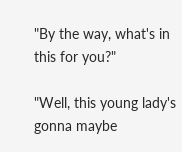"By the way, what's in this for you?"

"Well, this young lady's gonna maybe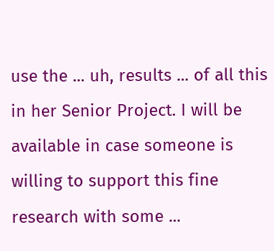use the ... uh, results ... of all this in her Senior Project. I will be available in case someone is willing to support this fine research with some ...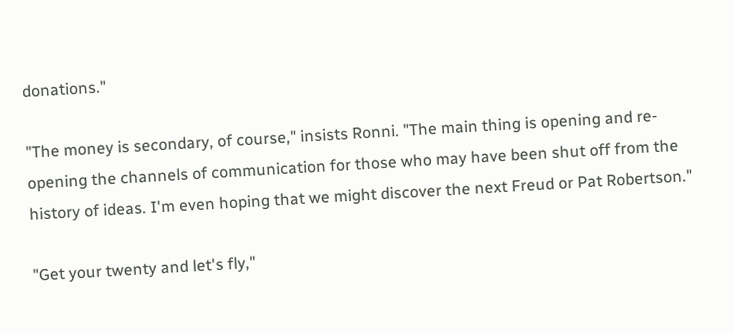donations."

"The money is secondary, of course," insists Ronni. "The main thing is opening and re-opening the channels of communication for those who may have been shut off from the history of ideas. I'm even hoping that we might discover the next Freud or Pat Robertson."

"Get your twenty and let's fly,"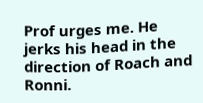Prof urges me. He jerks his head in the direction of Roach and Ronni.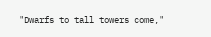"Dwarfs to tall towers come,"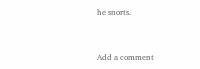he snorts.


Add a comment